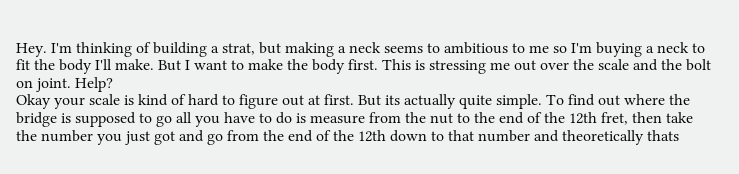Hey. I'm thinking of building a strat, but making a neck seems to ambitious to me so I'm buying a neck to fit the body I'll make. But I want to make the body first. This is stressing me out over the scale and the bolt on joint. Help?
Okay your scale is kind of hard to figure out at first. But its actually quite simple. To find out where the bridge is supposed to go all you have to do is measure from the nut to the end of the 12th fret, then take the number you just got and go from the end of the 12th down to that number and theoretically thats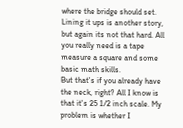where the bridge should set. Lining it ups is another story, but again its not that hard. All you really need is a tape measure a square and some basic math skills.
But that's if you already have the neck, right? All I know is that it's 25 1/2 inch scale. My problem is whether I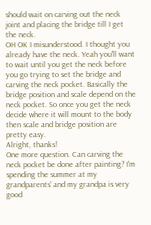should wait on carving out the neck joint and placing the bridge till I get the neck.
OH OK I misunderstood. I thought you already have the neck. Yeah you'll want to wait until you get the neck before you go trying to set the bridge and carving the neck pocket. Basically the bridge position and scale depend on the neck pocket. So once you get the neck decide where it will mount to the body then scale and bridge position are pretty easy.
Alright, thanks!
One more question. Can carving the neck pocket be done after painting? I'm spending the summer at my grandparents' and my grandpa is very good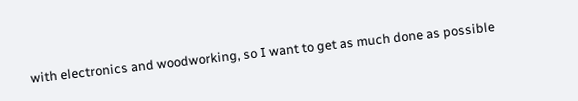with electronics and woodworking, so I want to get as much done as possible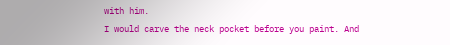with him.
I would carve the neck pocket before you paint. And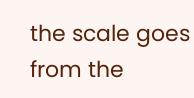the scale goes from the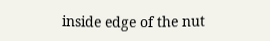inside edge of the nut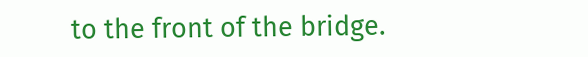to the front of the bridge.